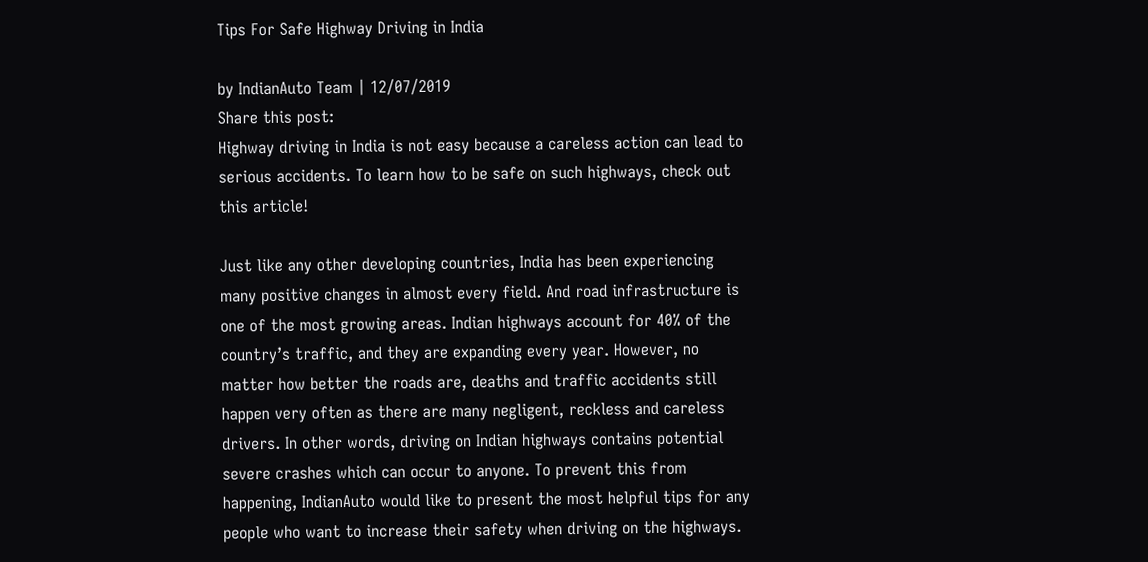Tips For Safe Highway Driving in India

by IndianAuto Team | 12/07/2019
Share this post:
Highway driving in India is not easy because a careless action can lead to serious accidents. To learn how to be safe on such highways, check out this article!

Just like any other developing countries, India has been experiencing many positive changes in almost every field. And road infrastructure is one of the most growing areas. Indian highways account for 40% of the country’s traffic, and they are expanding every year. However, no matter how better the roads are, deaths and traffic accidents still happen very often as there are many negligent, reckless and careless drivers. In other words, driving on Indian highways contains potential severe crashes which can occur to anyone. To prevent this from happening, IndianAuto would like to present the most helpful tips for any people who want to increase their safety when driving on the highways.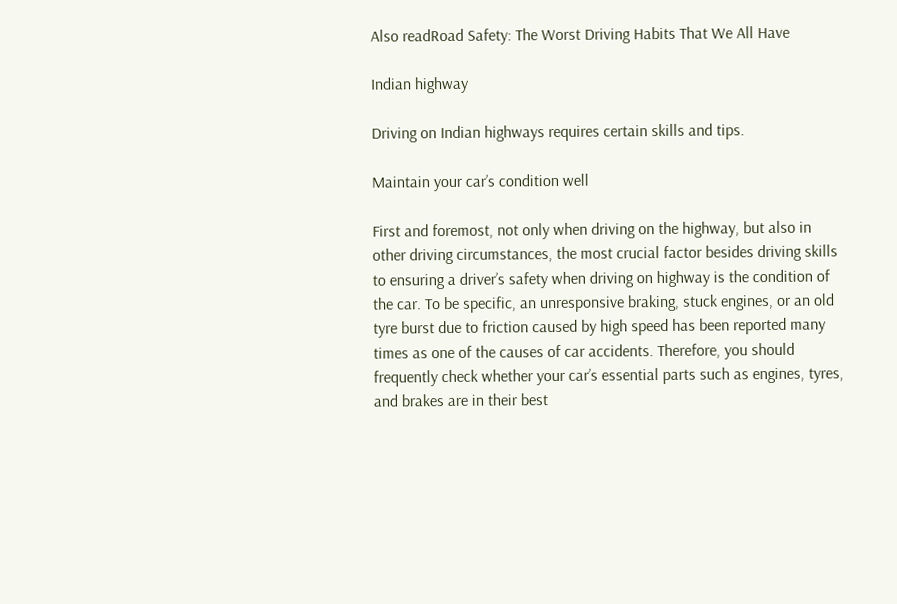Also readRoad Safety: The Worst Driving Habits That We All Have

Indian highway

Driving on Indian highways requires certain skills and tips.

Maintain your car’s condition well

First and foremost, not only when driving on the highway, but also in other driving circumstances, the most crucial factor besides driving skills to ensuring a driver’s safety when driving on highway is the condition of the car. To be specific, an unresponsive braking, stuck engines, or an old tyre burst due to friction caused by high speed has been reported many times as one of the causes of car accidents. Therefore, you should frequently check whether your car’s essential parts such as engines, tyres, and brakes are in their best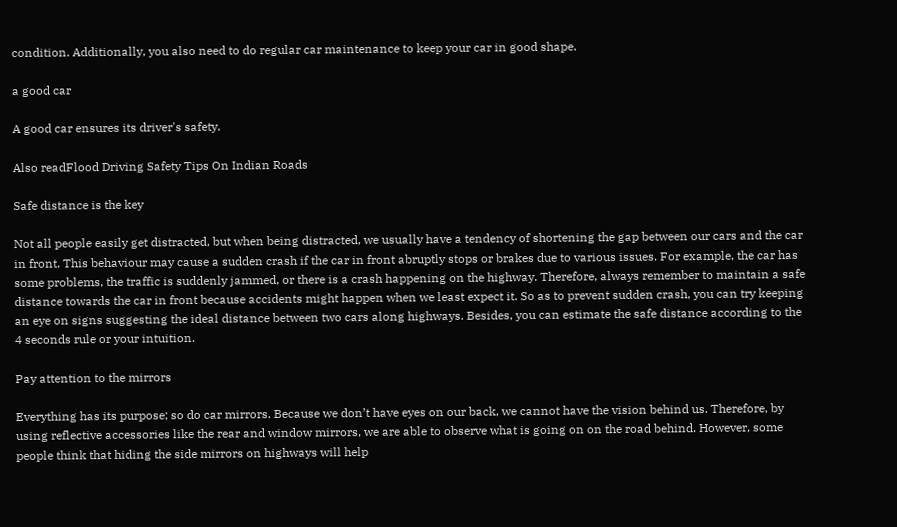condition. Additionally, you also need to do regular car maintenance to keep your car in good shape.

a good car

A good car ensures its driver's safety.

Also readFlood Driving Safety Tips On Indian Roads

Safe distance is the key

Not all people easily get distracted, but when being distracted, we usually have a tendency of shortening the gap between our cars and the car in front. This behaviour may cause a sudden crash if the car in front abruptly stops or brakes due to various issues. For example, the car has some problems, the traffic is suddenly jammed, or there is a crash happening on the highway. Therefore, always remember to maintain a safe distance towards the car in front because accidents might happen when we least expect it. So as to prevent sudden crash, you can try keeping an eye on signs suggesting the ideal distance between two cars along highways. Besides, you can estimate the safe distance according to the 4 seconds rule or your intuition.

Pay attention to the mirrors

Everything has its purpose; so do car mirrors. Because we don’t have eyes on our back, we cannot have the vision behind us. Therefore, by using reflective accessories like the rear and window mirrors, we are able to observe what is going on on the road behind. However, some people think that hiding the side mirrors on highways will help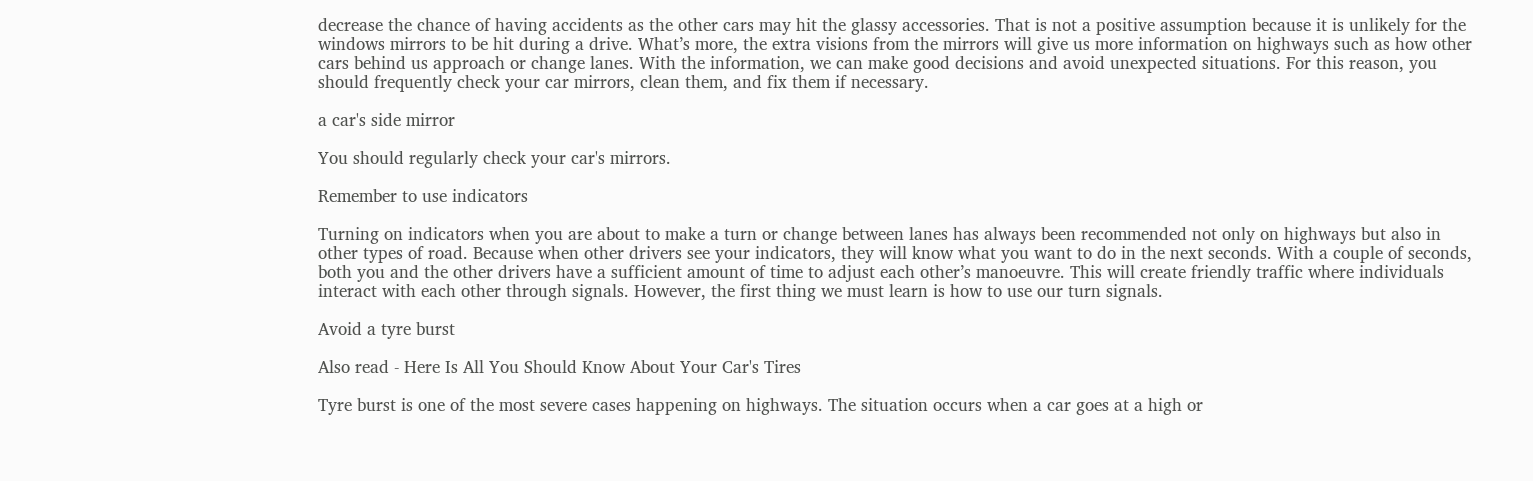decrease the chance of having accidents as the other cars may hit the glassy accessories. That is not a positive assumption because it is unlikely for the windows mirrors to be hit during a drive. What’s more, the extra visions from the mirrors will give us more information on highways such as how other cars behind us approach or change lanes. With the information, we can make good decisions and avoid unexpected situations. For this reason, you should frequently check your car mirrors, clean them, and fix them if necessary.

a car's side mirror

You should regularly check your car's mirrors.

Remember to use indicators

Turning on indicators when you are about to make a turn or change between lanes has always been recommended not only on highways but also in other types of road. Because when other drivers see your indicators, they will know what you want to do in the next seconds. With a couple of seconds, both you and the other drivers have a sufficient amount of time to adjust each other’s manoeuvre. This will create friendly traffic where individuals interact with each other through signals. However, the first thing we must learn is how to use our turn signals.

Avoid a tyre burst

Also read - Here Is All You Should Know About Your Car's Tires

Tyre burst is one of the most severe cases happening on highways. The situation occurs when a car goes at a high or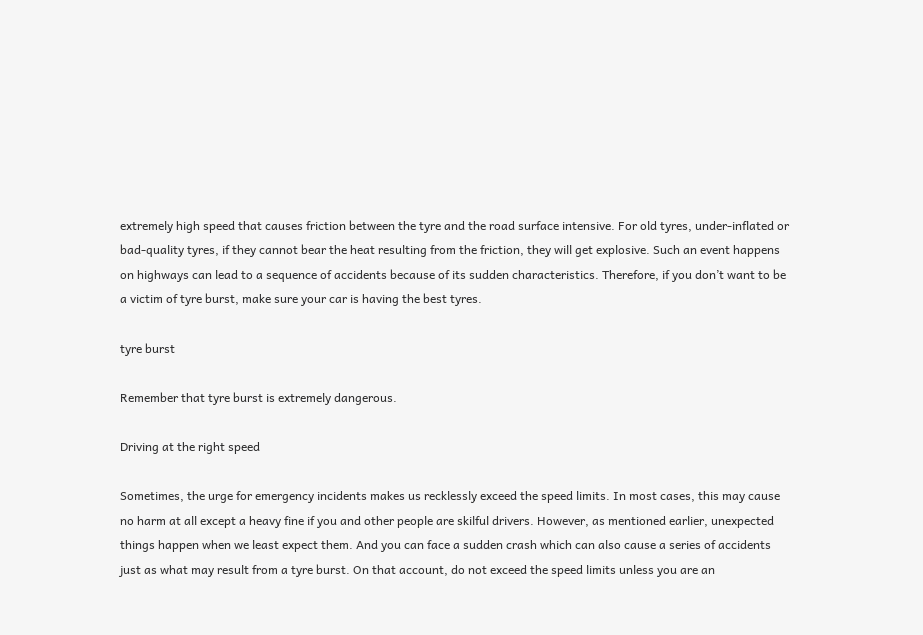extremely high speed that causes friction between the tyre and the road surface intensive. For old tyres, under-inflated or bad-quality tyres, if they cannot bear the heat resulting from the friction, they will get explosive. Such an event happens on highways can lead to a sequence of accidents because of its sudden characteristics. Therefore, if you don’t want to be a victim of tyre burst, make sure your car is having the best tyres.

tyre burst

Remember that tyre burst is extremely dangerous.

Driving at the right speed

Sometimes, the urge for emergency incidents makes us recklessly exceed the speed limits. In most cases, this may cause no harm at all except a heavy fine if you and other people are skilful drivers. However, as mentioned earlier, unexpected things happen when we least expect them. And you can face a sudden crash which can also cause a series of accidents just as what may result from a tyre burst. On that account, do not exceed the speed limits unless you are an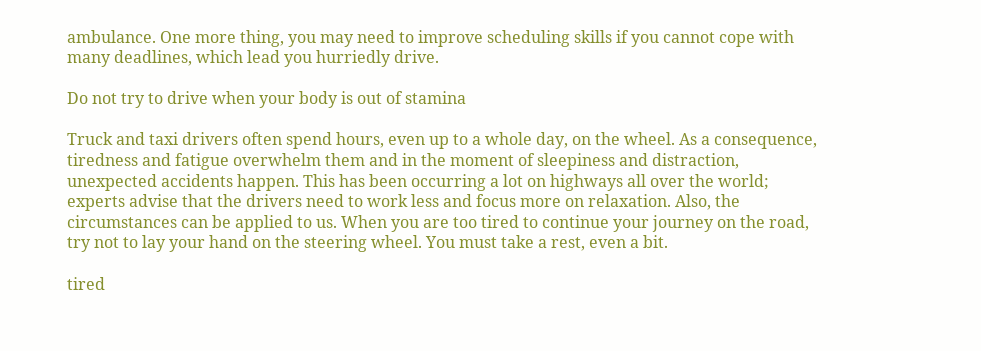ambulance. One more thing, you may need to improve scheduling skills if you cannot cope with many deadlines, which lead you hurriedly drive.

Do not try to drive when your body is out of stamina

Truck and taxi drivers often spend hours, even up to a whole day, on the wheel. As a consequence, tiredness and fatigue overwhelm them and in the moment of sleepiness and distraction, unexpected accidents happen. This has been occurring a lot on highways all over the world; experts advise that the drivers need to work less and focus more on relaxation. Also, the circumstances can be applied to us. When you are too tired to continue your journey on the road, try not to lay your hand on the steering wheel. You must take a rest, even a bit.

tired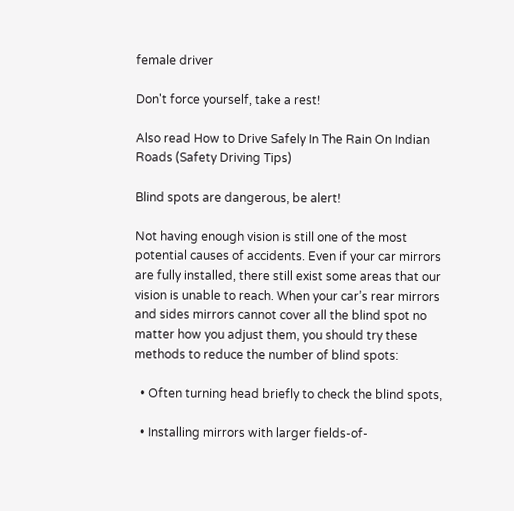female driver

Don't force yourself, take a rest!

Also read How to Drive Safely In The Rain On Indian Roads (Safety Driving Tips)

Blind spots are dangerous, be alert!

Not having enough vision is still one of the most potential causes of accidents. Even if your car mirrors are fully installed, there still exist some areas that our vision is unable to reach. When your car’s rear mirrors and sides mirrors cannot cover all the blind spot no matter how you adjust them, you should try these methods to reduce the number of blind spots:

  • Often turning head briefly to check the blind spots,

  • Installing mirrors with larger fields-of-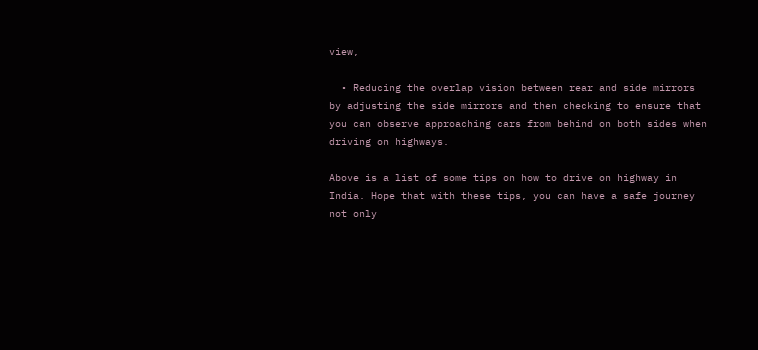view,

  • Reducing the overlap vision between rear and side mirrors by adjusting the side mirrors and then checking to ensure that you can observe approaching cars from behind on both sides when driving on highways.

Above is a list of some tips on how to drive on highway in India. Hope that with these tips, you can have a safe journey not only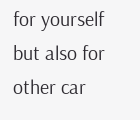for yourself but also for other car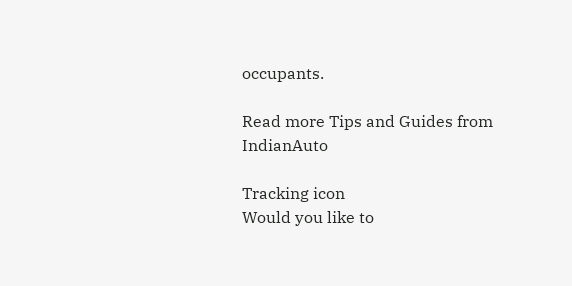occupants.

Read more Tips and Guides from IndianAuto

Tracking icon
Would you like to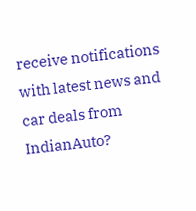receive notifications with latest news and car deals from IndianAuto?